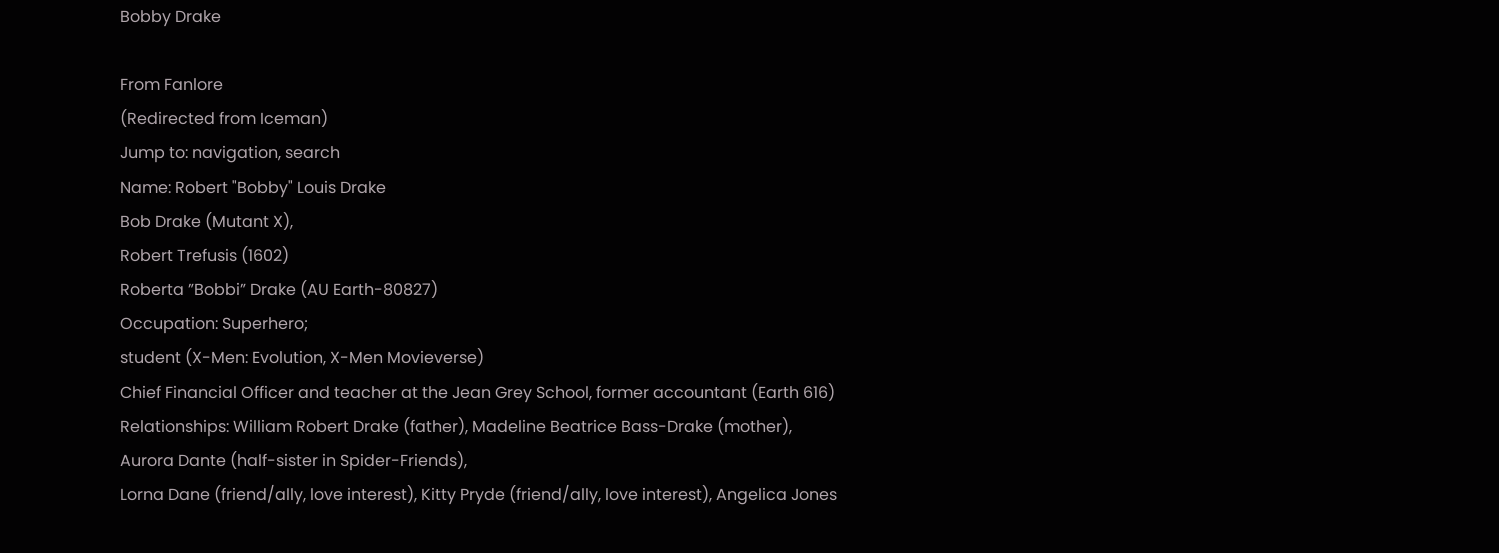Bobby Drake

From Fanlore
(Redirected from Iceman)
Jump to: navigation, search
Name: Robert "Bobby" Louis Drake
Bob Drake (Mutant X),
Robert Trefusis (1602)
Roberta ”Bobbi” Drake (AU Earth-80827)
Occupation: Superhero;
student (X-Men: Evolution, X-Men Movieverse)
Chief Financial Officer and teacher at the Jean Grey School, former accountant (Earth 616)
Relationships: William Robert Drake (father), Madeline Beatrice Bass-Drake (mother),
Aurora Dante (half-sister in Spider-Friends),
Lorna Dane (friend/ally, love interest), Kitty Pryde (friend/ally, love interest), Angelica Jones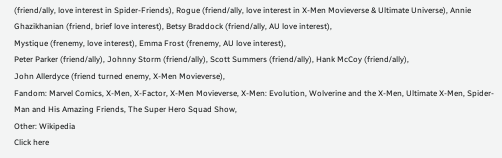(friend/ally, love interest in Spider-Friends), Rogue (friend/ally, love interest in X-Men Movieverse & Ultimate Universe), Annie Ghazikhanian (friend, brief love interest), Betsy Braddock (friend/ally, AU love interest),
Mystique (frenemy, love interest), Emma Frost (frenemy, AU love interest),
Peter Parker (friend/ally), Johnny Storm (friend/ally), Scott Summers (friend/ally), Hank McCoy (friend/ally),
John Allerdyce (friend turned enemy, X-Men Movieverse),
Fandom: Marvel Comics, X-Men, X-Factor, X-Men Movieverse, X-Men: Evolution, Wolverine and the X-Men, Ultimate X-Men, Spider-Man and His Amazing Friends, The Super Hero Squad Show,
Other: Wikipedia
Click here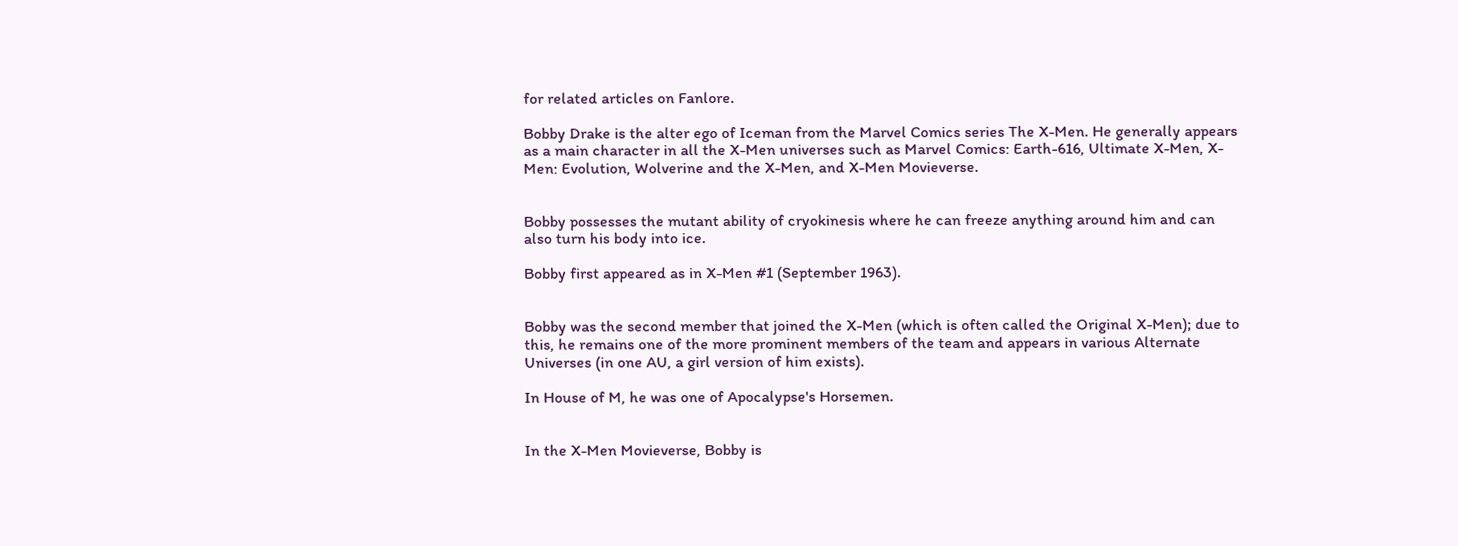for related articles on Fanlore.

Bobby Drake is the alter ego of Iceman from the Marvel Comics series The X-Men. He generally appears as a main character in all the X-Men universes such as Marvel Comics: Earth-616, Ultimate X-Men, X-Men: Evolution, Wolverine and the X-Men, and X-Men Movieverse.


Bobby possesses the mutant ability of cryokinesis where he can freeze anything around him and can also turn his body into ice.

Bobby first appeared as in X-Men #1 (September 1963).


Bobby was the second member that joined the X-Men (which is often called the Original X-Men); due to this, he remains one of the more prominent members of the team and appears in various Alternate Universes (in one AU, a girl version of him exists).

In House of M, he was one of Apocalypse's Horsemen.


In the X-Men Movieverse, Bobby is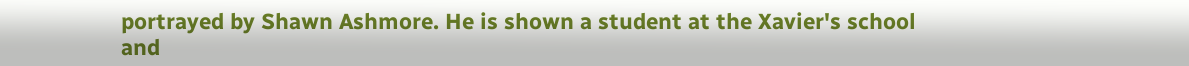portrayed by Shawn Ashmore. He is shown a student at the Xavier's school and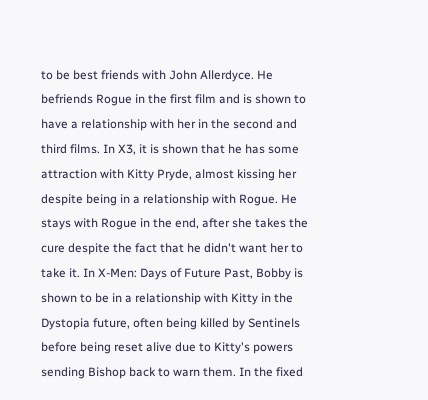to be best friends with John Allerdyce. He befriends Rogue in the first film and is shown to have a relationship with her in the second and third films. In X3, it is shown that he has some attraction with Kitty Pryde, almost kissing her despite being in a relationship with Rogue. He stays with Rogue in the end, after she takes the cure despite the fact that he didn't want her to take it. In X-Men: Days of Future Past, Bobby is shown to be in a relationship with Kitty in the Dystopia future, often being killed by Sentinels before being reset alive due to Kitty's powers sending Bishop back to warn them. In the fixed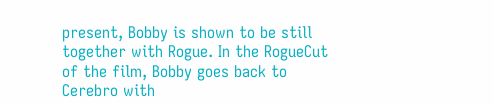present, Bobby is shown to be still together with Rogue. In the RogueCut of the film, Bobby goes back to Cerebro with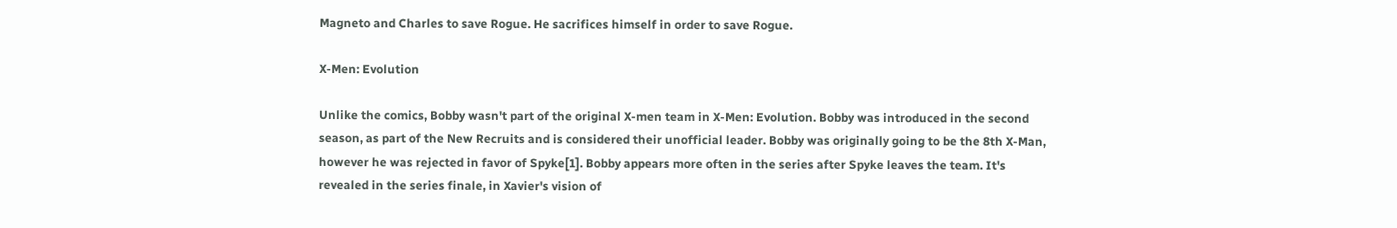Magneto and Charles to save Rogue. He sacrifices himself in order to save Rogue.

X-Men: Evolution

Unlike the comics, Bobby wasn't part of the original X-men team in X-Men: Evolution. Bobby was introduced in the second season, as part of the New Recruits and is considered their unofficial leader. Bobby was originally going to be the 8th X-Man, however he was rejected in favor of Spyke[1]. Bobby appears more often in the series after Spyke leaves the team. It's revealed in the series finale, in Xavier's vision of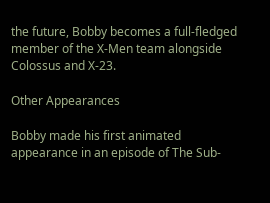the future, Bobby becomes a full-fledged member of the X-Men team alongside Colossus and X-23.

Other Appearances

Bobby made his first animated appearance in an episode of The Sub-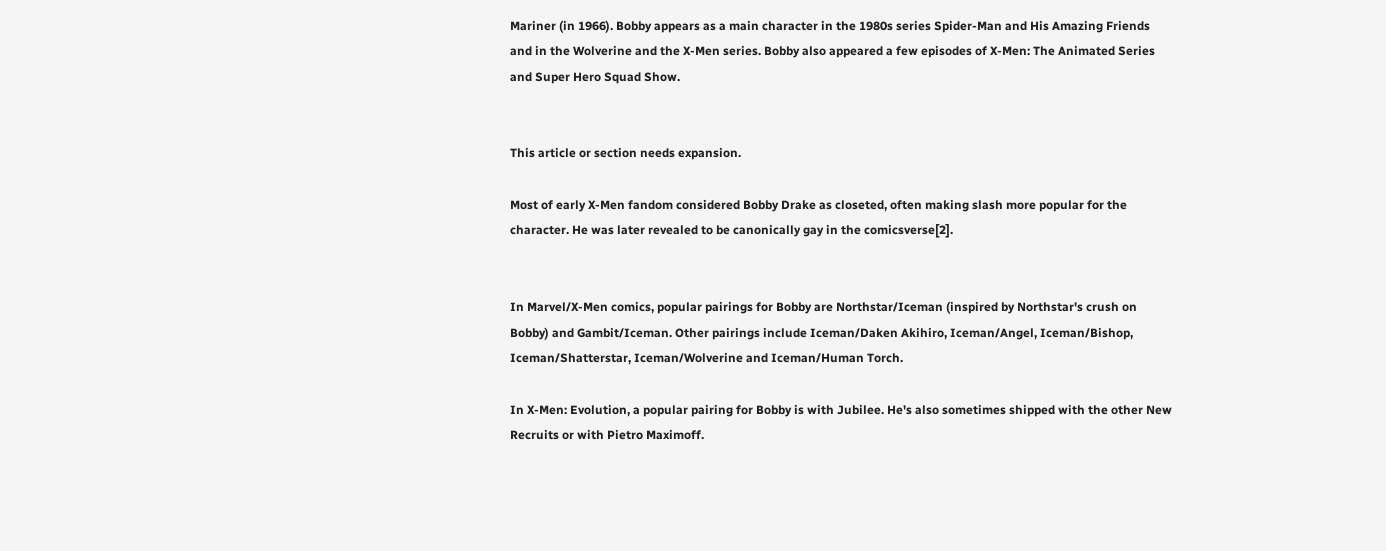Mariner (in 1966). Bobby appears as a main character in the 1980s series Spider-Man and His Amazing Friends and in the Wolverine and the X-Men series. Bobby also appeared a few episodes of X-Men: The Animated Series and Super Hero Squad Show.


This article or section needs expansion.

Most of early X-Men fandom considered Bobby Drake as closeted, often making slash more popular for the character. He was later revealed to be canonically gay in the comicsverse[2].


In Marvel/X-Men comics, popular pairings for Bobby are Northstar/Iceman (inspired by Northstar's crush on Bobby) and Gambit/Iceman. Other pairings include Iceman/Daken Akihiro, Iceman/Angel, Iceman/Bishop, Iceman/Shatterstar, Iceman/Wolverine and Iceman/Human Torch.

In X-Men: Evolution, a popular pairing for Bobby is with Jubilee. He's also sometimes shipped with the other New Recruits or with Pietro Maximoff.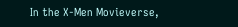In the X-Men Movieverse,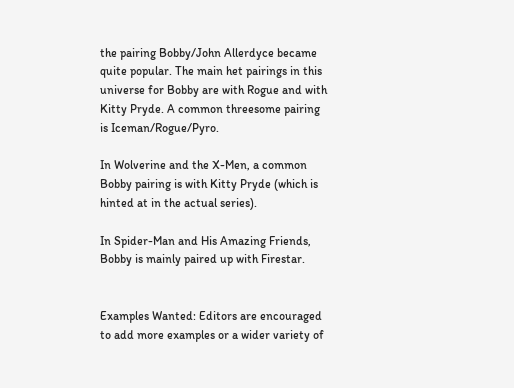the pairing Bobby/John Allerdyce became quite popular. The main het pairings in this universe for Bobby are with Rogue and with Kitty Pryde. A common threesome pairing is Iceman/Rogue/Pyro.

In Wolverine and the X-Men, a common Bobby pairing is with Kitty Pryde (which is hinted at in the actual series).

In Spider-Man and His Amazing Friends, Bobby is mainly paired up with Firestar.


Examples Wanted: Editors are encouraged to add more examples or a wider variety of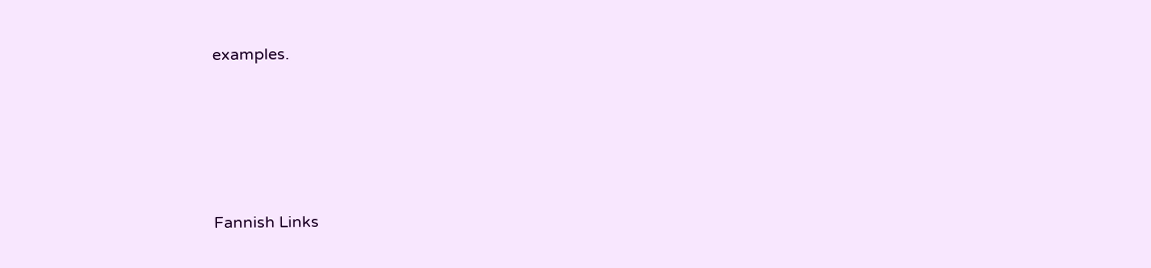examples.






Fannish Links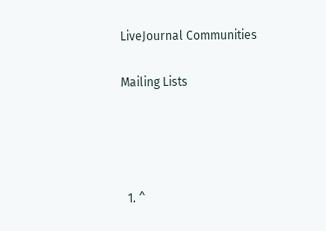LiveJournal Communities

Mailing Lists




  1. ^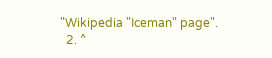"Wikipedia "Iceman" page".
  2. ^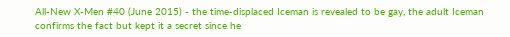All-New X-Men #40 (June 2015) - the time-displaced Iceman is revealed to be gay, the adult Iceman confirms the fact but kept it a secret since he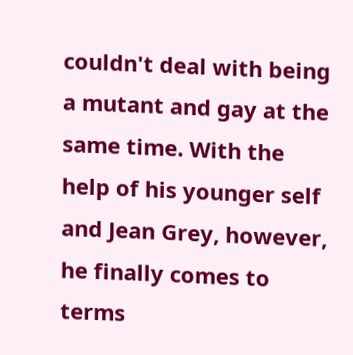couldn't deal with being a mutant and gay at the same time. With the help of his younger self and Jean Grey, however, he finally comes to terms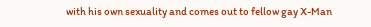with his own sexuality and comes out to fellow gay X-Man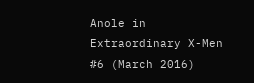Anole in Extraordinary X-Men #6 (March 2016)